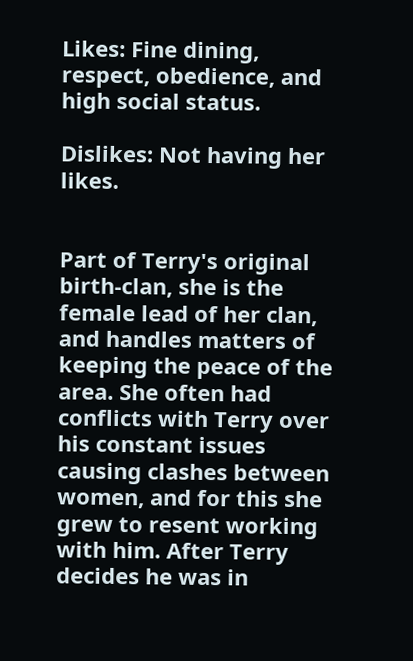Likes: Fine dining, respect, obedience, and high social status.

Dislikes: Not having her likes.


Part of Terry's original birth-clan, she is the female lead of her clan, and handles matters of keeping the peace of the area. She often had conflicts with Terry over his constant issues causing clashes between women, and for this she grew to resent working with him. After Terry decides he was in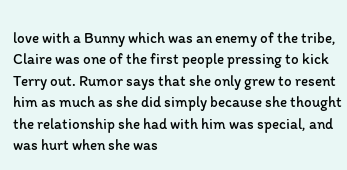love with a Bunny which was an enemy of the tribe, Claire was one of the first people pressing to kick Terry out. Rumor says that she only grew to resent him as much as she did simply because she thought the relationship she had with him was special, and was hurt when she was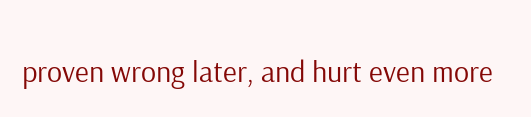proven wrong later, and hurt even more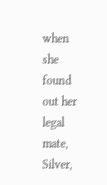when she found out her legal mate, Silver,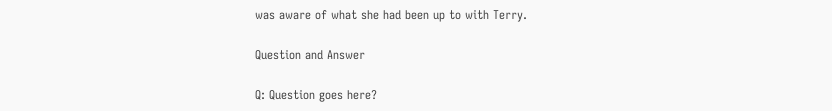was aware of what she had been up to with Terry.

Question and Answer

Q: Question goes here?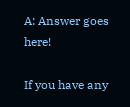A: Answer goes here!

If you have any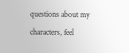questions about my characters, feel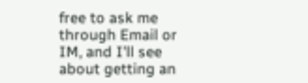free to ask me through Email or IM, and I'll see about getting an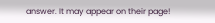answer. It may appear on their page!